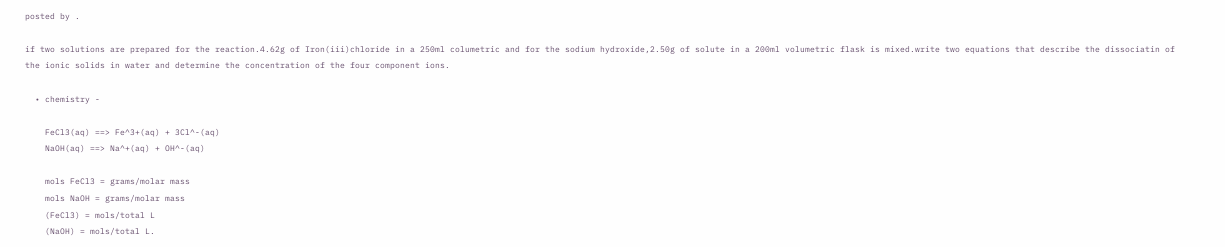posted by .

if two solutions are prepared for the reaction.4.62g of Iron(iii)chloride in a 250ml columetric and for the sodium hydroxide,2.50g of solute in a 200ml volumetric flask is mixed.write two equations that describe the dissociatin of the ionic solids in water and determine the concentration of the four component ions.

  • chemistry -

    FeCl3(aq) ==> Fe^3+(aq) + 3Cl^-(aq)
    NaOH(aq) ==> Na^+(aq) + OH^-(aq)

    mols FeCl3 = grams/molar mass
    mols NaOH = grams/molar mass
    (FeCl3) = mols/total L
    (NaOH) = mols/total L.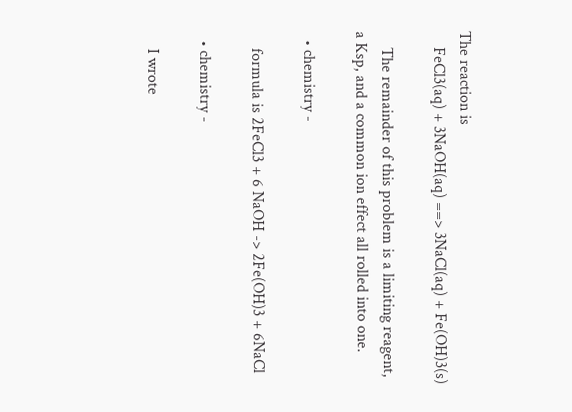The reaction is
    FeCl3(aq) + 3NaOH(aq) ==> 3NaCl(aq) + Fe(OH)3(s)

    The remainder of this problem is a limiting reagent, a Ksp, and a common ion effect all rolled into one.

  • chemistry -

    formula is 2FeCl3 + 6 NaOH -> 2Fe(OH)3 + 6NaCl

  • chemistry -

    I wrote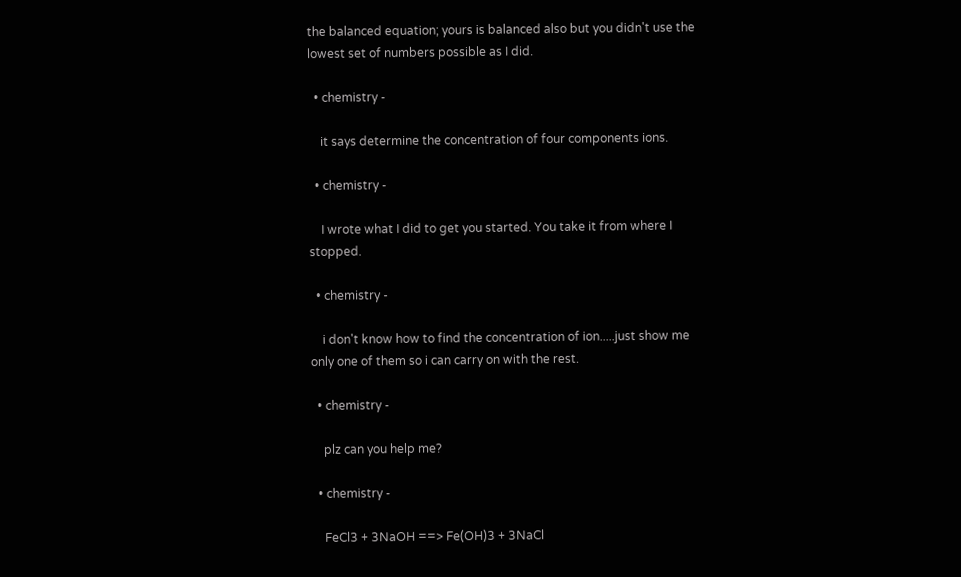the balanced equation; yours is balanced also but you didn't use the lowest set of numbers possible as I did.

  • chemistry -

    it says determine the concentration of four components ions.

  • chemistry -

    I wrote what I did to get you started. You take it from where I stopped.

  • chemistry -

    i don't know how to find the concentration of ion.....just show me only one of them so i can carry on with the rest.

  • chemistry -

    plz can you help me?

  • chemistry -

    FeCl3 + 3NaOH ==> Fe(OH)3 + 3NaCl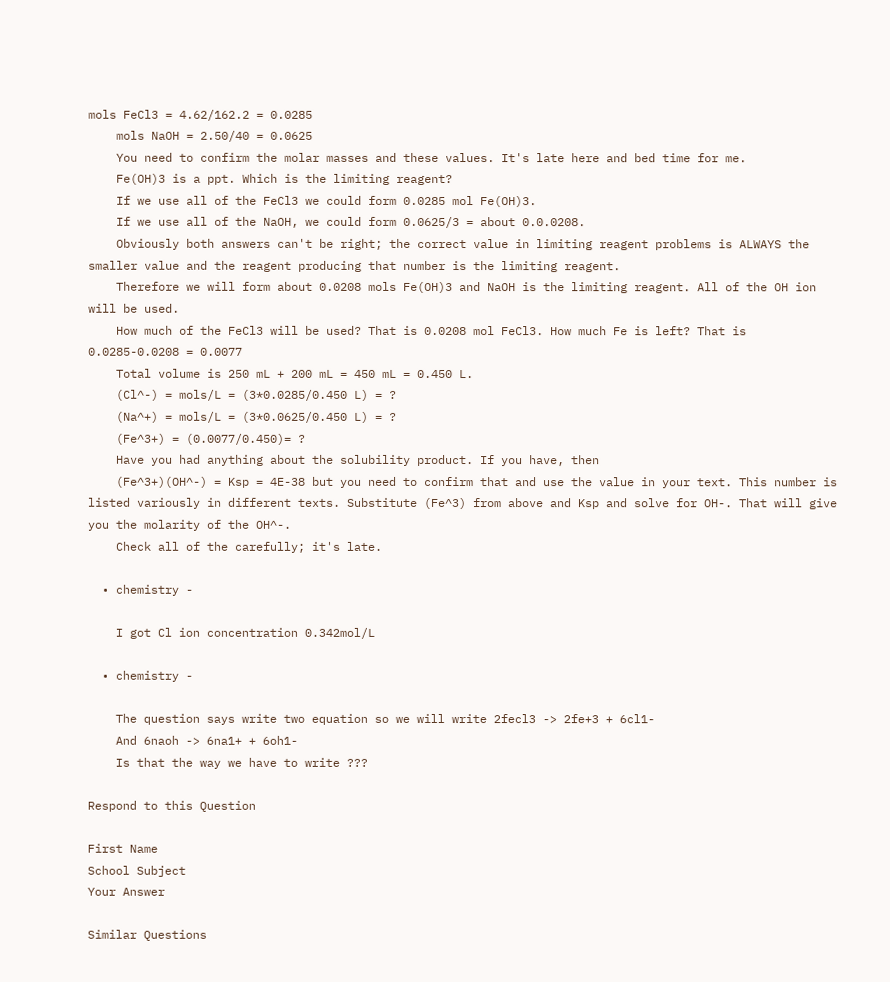mols FeCl3 = 4.62/162.2 = 0.0285
    mols NaOH = 2.50/40 = 0.0625
    You need to confirm the molar masses and these values. It's late here and bed time for me.
    Fe(OH)3 is a ppt. Which is the limiting reagent?
    If we use all of the FeCl3 we could form 0.0285 mol Fe(OH)3.
    If we use all of the NaOH, we could form 0.0625/3 = about 0.0.0208.
    Obviously both answers can't be right; the correct value in limiting reagent problems is ALWAYS the smaller value and the reagent producing that number is the limiting reagent.
    Therefore we will form about 0.0208 mols Fe(OH)3 and NaOH is the limiting reagent. All of the OH ion will be used.
    How much of the FeCl3 will be used? That is 0.0208 mol FeCl3. How much Fe is left? That is 0.0285-0.0208 = 0.0077
    Total volume is 250 mL + 200 mL = 450 mL = 0.450 L.
    (Cl^-) = mols/L = (3*0.0285/0.450 L) = ?
    (Na^+) = mols/L = (3*0.0625/0.450 L) = ?
    (Fe^3+) = (0.0077/0.450)= ?
    Have you had anything about the solubility product. If you have, then
    (Fe^3+)(OH^-) = Ksp = 4E-38 but you need to confirm that and use the value in your text. This number is listed variously in different texts. Substitute (Fe^3) from above and Ksp and solve for OH-. That will give you the molarity of the OH^-.
    Check all of the carefully; it's late.

  • chemistry -

    I got Cl ion concentration 0.342mol/L

  • chemistry -

    The question says write two equation so we will write 2fecl3 -> 2fe+3 + 6cl1-
    And 6naoh -> 6na1+ + 6oh1-
    Is that the way we have to write ???

Respond to this Question

First Name
School Subject
Your Answer

Similar Questions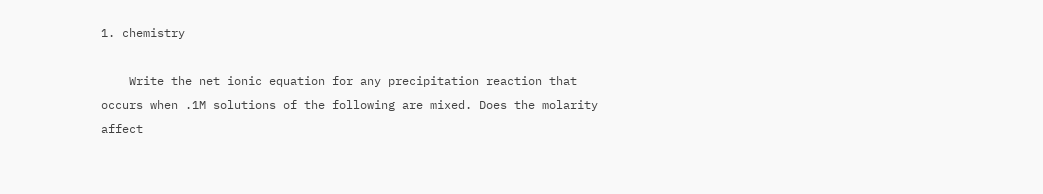1. chemistry

    Write the net ionic equation for any precipitation reaction that occurs when .1M solutions of the following are mixed. Does the molarity affect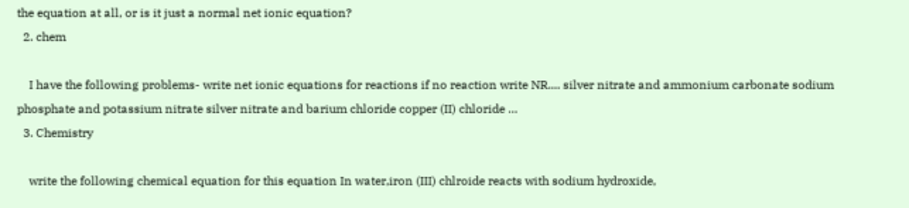the equation at all, or is it just a normal net ionic equation?
  2. chem

    I have the following problems- write net ionic equations for reactions if no reaction write NR.... silver nitrate and ammonium carbonate sodium phosphate and potassium nitrate silver nitrate and barium chloride copper (II) chloride …
  3. Chemistry

    write the following chemical equation for this equation In water,iron (III) chlroide reacts with sodium hydroxide,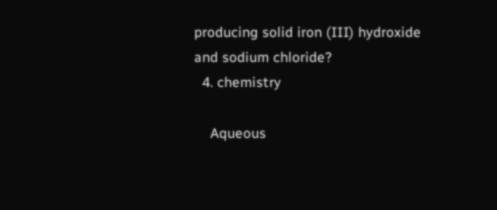producing solid iron (III) hydroxide and sodium chloride?
  4. chemistry

    Aqueous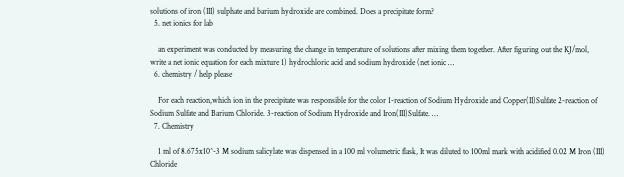solutions of iron (III) sulphate and barium hydroxide are combined. Does a precipitate form?
  5. net ionics for lab

    an experiment was conducted by measuring the change in temperature of solutions after mixing them together. After figuring out the KJ/mol, write a net ionic equation for each mixture 1) hydrochloric acid and sodium hydroxide (net ionic …
  6. chemistry / help please

    For each reaction,which ion in the precipitate was responsible for the color 1-reaction of Sodium Hydroxide and Copper(II)Sulfate 2-reaction of Sodium Sulfate and Barium Chloride. 3-reaction of Sodium Hydroxide and Iron(III)Sulfate. …
  7. Chemistry

    1 ml of 8.675x10^-3 M sodium salicylate was dispensed in a 100 ml volumetric flask, It was diluted to 100ml mark with acidified 0.02 M Iron (III) Chloride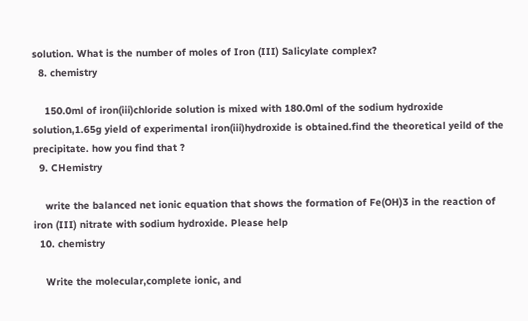solution. What is the number of moles of Iron (III) Salicylate complex?
  8. chemistry

    150.0ml of iron(iii)chloride solution is mixed with 180.0ml of the sodium hydroxide solution,1.65g yield of experimental iron(iii)hydroxide is obtained.find the theoretical yeild of the precipitate. how you find that ?
  9. CHemistry

    write the balanced net ionic equation that shows the formation of Fe(OH)3 in the reaction of iron (III) nitrate with sodium hydroxide. Please help
  10. chemistry

    Write the molecular,complete ionic, and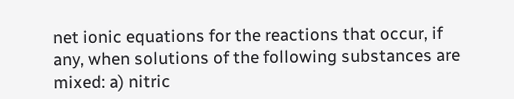net ionic equations for the reactions that occur, if any, when solutions of the following substances are mixed: a) nitric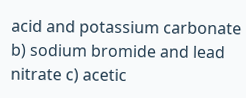acid and potassium carbonate b) sodium bromide and lead nitrate c) acetic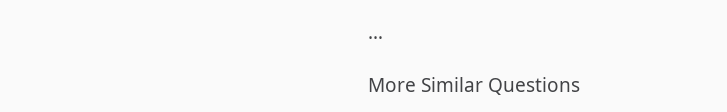…

More Similar Questions